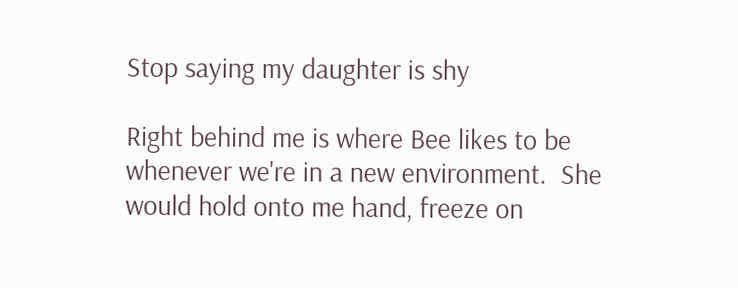Stop saying my daughter is shy

Right behind me is where Bee likes to be whenever we're in a new environment.  She would hold onto me hand, freeze on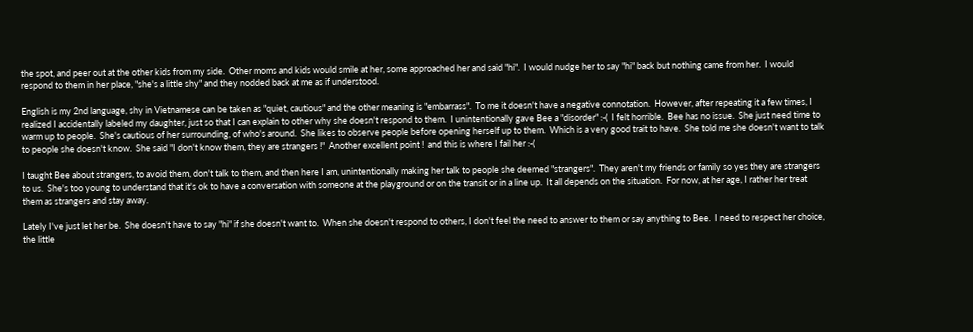the spot, and peer out at the other kids from my side.  Other moms and kids would smile at her, some approached her and said "hi".  I would nudge her to say "hi" back but nothing came from her.  I would respond to them in her place, "she's a little shy" and they nodded back at me as if understood.

English is my 2nd language, shy in Vietnamese can be taken as "quiet, cautious" and the other meaning is "embarrass".  To me it doesn't have a negative connotation.  However, after repeating it a few times, I realized I accidentally labeled my daughter, just so that I can explain to other why she doesn't respond to them.  I unintentionally gave Bee a "disorder" :-(  I felt horrible.  Bee has no issue.  She just need time to warm up to people.  She's cautious of her surrounding, of who's around.  She likes to observe people before opening herself up to them.  Which is a very good trait to have.  She told me she doesn't want to talk to people she doesn't know.  She said "I don't know them, they are strangers !"  Another excellent point !  and this is where I fail her :-(

I taught Bee about strangers, to avoid them, don't talk to them, and then here I am, unintentionally making her talk to people she deemed "strangers".  They aren't my friends or family so yes they are strangers to us.  She's too young to understand that it's ok to have a conversation with someone at the playground or on the transit or in a line up.  It all depends on the situation.  For now, at her age, I rather her treat them as strangers and stay away.

Lately I've just let her be.  She doesn't have to say "hi" if she doesn't want to.  When she doesn't respond to others, I don't feel the need to answer to them or say anything to Bee.  I need to respect her choice, the little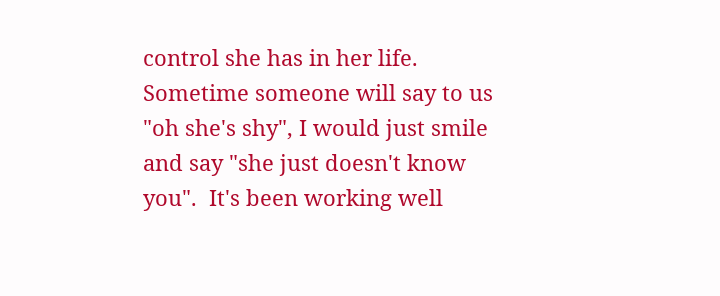control she has in her life.  Sometime someone will say to us "oh she's shy", I would just smile and say "she just doesn't know you".  It's been working well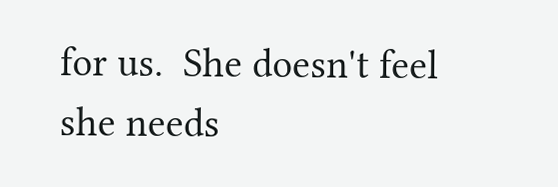for us.  She doesn't feel she needs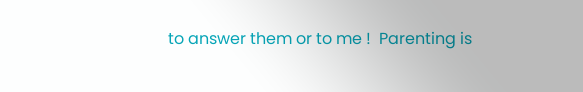to answer them or to me !  Parenting is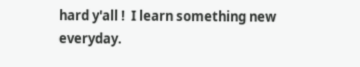hard y'all !  I learn something new everyday.